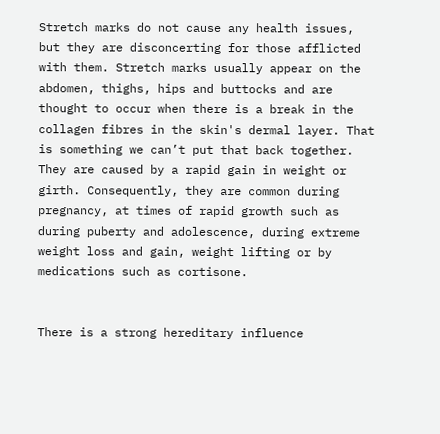Stretch marks do not cause any health issues, but they are disconcerting for those afflicted with them. Stretch marks usually appear on the abdomen, thighs, hips and buttocks and are thought to occur when there is a break in the collagen fibres in the skin's dermal layer. That is something we can’t put that back together. They are caused by a rapid gain in weight or girth. Consequently, they are common during pregnancy, at times of rapid growth such as during puberty and adolescence, during extreme weight loss and gain, weight lifting or by medications such as cortisone.


There is a strong hereditary influence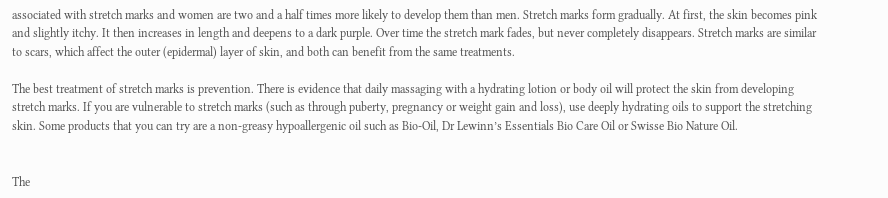associated with stretch marks and women are two and a half times more likely to develop them than men. Stretch marks form gradually. At first, the skin becomes pink and slightly itchy. It then increases in length and deepens to a dark purple. Over time the stretch mark fades, but never completely disappears. Stretch marks are similar to scars, which affect the outer (epidermal) layer of skin, and both can benefit from the same treatments.

The best treatment of stretch marks is prevention. There is evidence that daily massaging with a hydrating lotion or body oil will protect the skin from developing stretch marks. If you are vulnerable to stretch marks (such as through puberty, pregnancy or weight gain and loss), use deeply hydrating oils to support the stretching skin. Some products that you can try are a non-greasy hypoallergenic oil such as Bio-Oil, Dr Lewinn’s Essentials Bio Care Oil or Swisse Bio Nature Oil.


The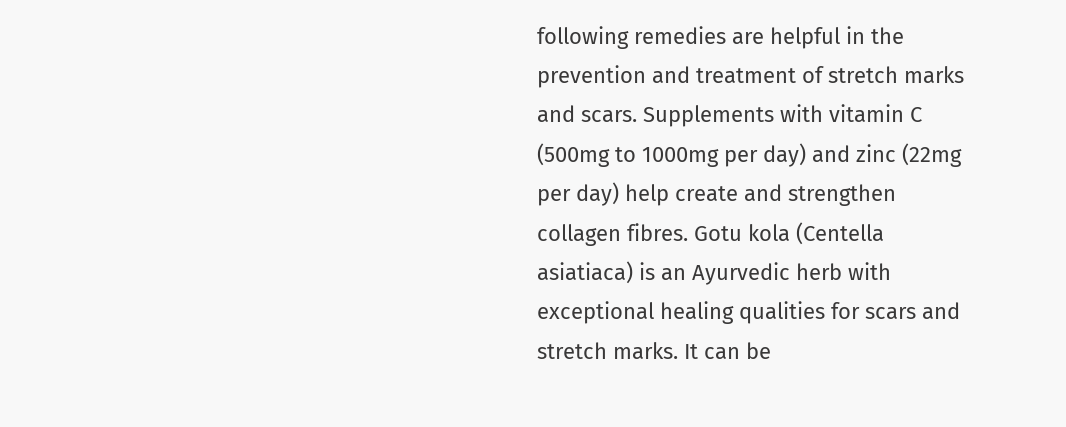following remedies are helpful in the prevention and treatment of stretch marks and scars. Supplements with vitamin C (500mg to 1000mg per day) and zinc (22mg per day) help create and strengthen collagen fibres. Gotu kola (Centella asiatiaca) is an Ayurvedic herb with exceptional healing qualities for scars and stretch marks. It can be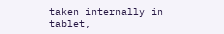taken internally in tablet,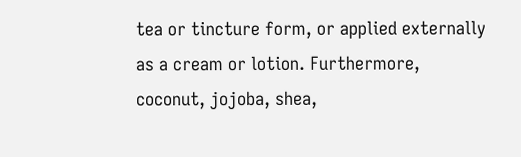tea or tincture form, or applied externally as a cream or lotion. Furthermore, coconut, jojoba, shea,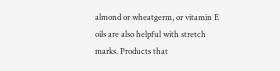almond or wheatgerm, or vitamin E oils are also helpful with stretch marks. Products that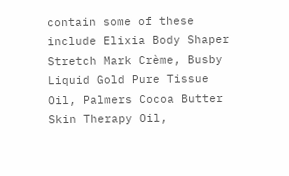contain some of these include Elixia Body Shaper Stretch Mark Crème, Busby Liquid Gold Pure Tissue Oil, Palmers Cocoa Butter Skin Therapy Oil,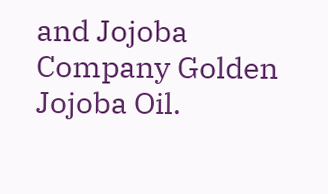and Jojoba Company Golden Jojoba Oil.